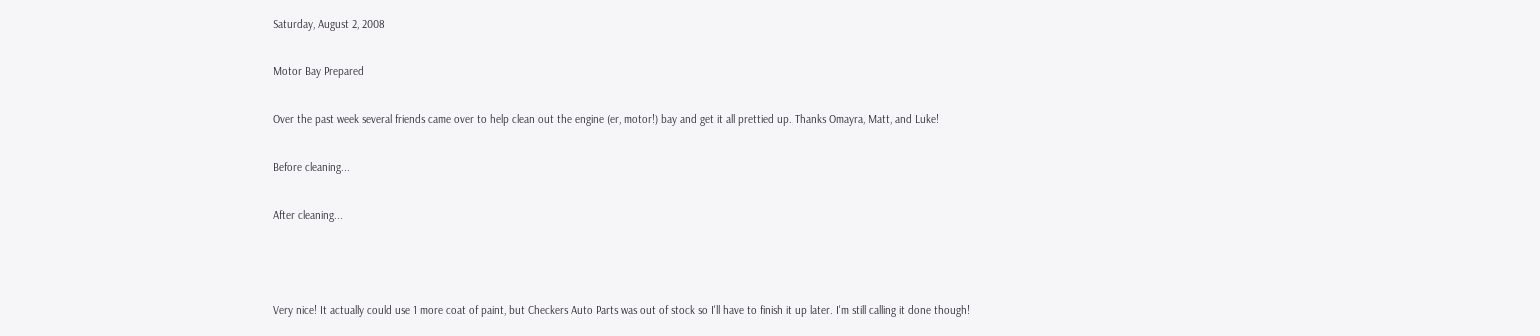Saturday, August 2, 2008

Motor Bay Prepared

Over the past week several friends came over to help clean out the engine (er, motor!) bay and get it all prettied up. Thanks Omayra, Matt, and Luke!

Before cleaning...

After cleaning...



Very nice! It actually could use 1 more coat of paint, but Checkers Auto Parts was out of stock so I'll have to finish it up later. I'm still calling it done though!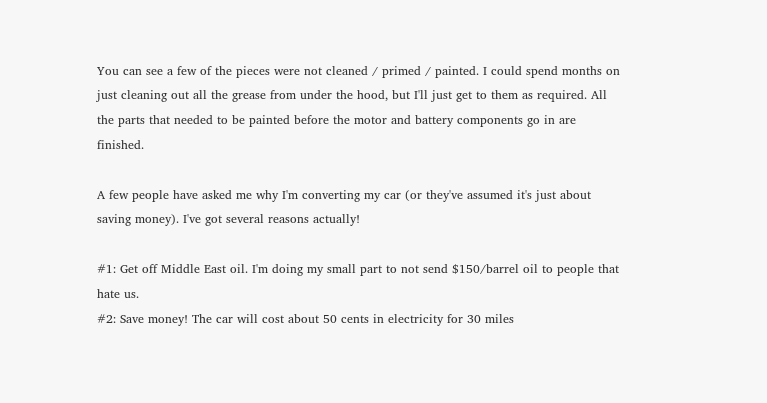You can see a few of the pieces were not cleaned / primed / painted. I could spend months on just cleaning out all the grease from under the hood, but I'll just get to them as required. All the parts that needed to be painted before the motor and battery components go in are finished.

A few people have asked me why I'm converting my car (or they've assumed it's just about saving money). I've got several reasons actually!

#1: Get off Middle East oil. I'm doing my small part to not send $150/barrel oil to people that hate us.
#2: Save money! The car will cost about 50 cents in electricity for 30 miles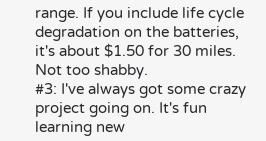range. If you include life cycle degradation on the batteries, it's about $1.50 for 30 miles. Not too shabby.
#3: I've always got some crazy project going on. It's fun learning new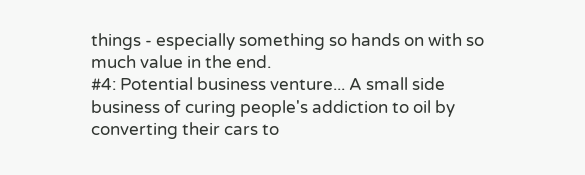things - especially something so hands on with so much value in the end.
#4: Potential business venture... A small side business of curing people's addiction to oil by converting their cars to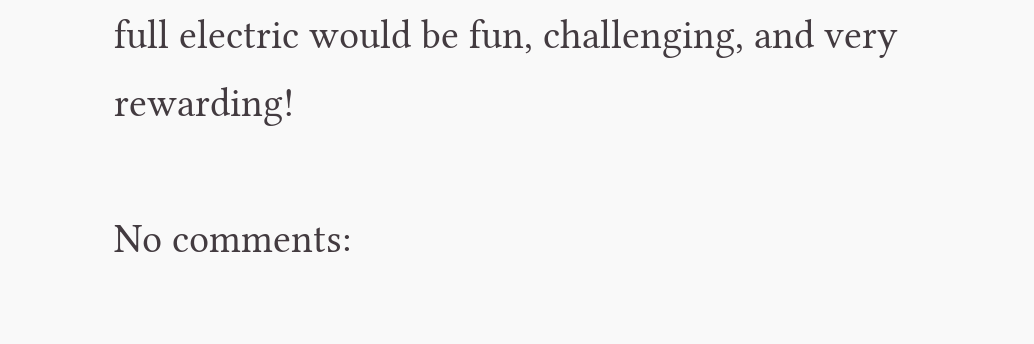full electric would be fun, challenging, and very rewarding!

No comments: